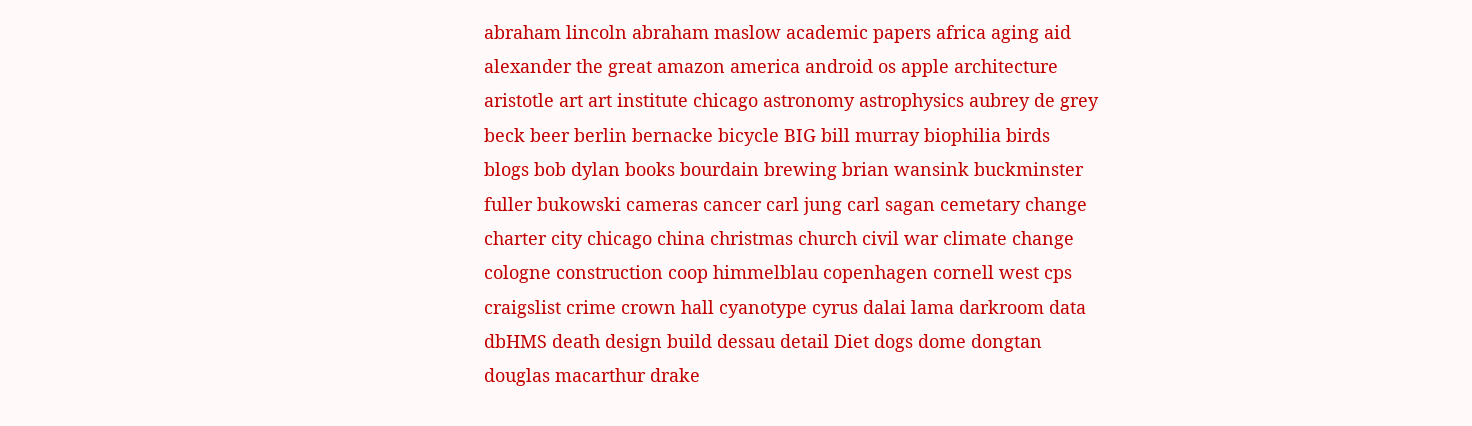abraham lincoln abraham maslow academic papers africa aging aid alexander the great amazon america android os apple architecture aristotle art art institute chicago astronomy astrophysics aubrey de grey beck beer berlin bernacke bicycle BIG bill murray biophilia birds blogs bob dylan books bourdain brewing brian wansink buckminster fuller bukowski cameras cancer carl jung carl sagan cemetary change charter city chicago china christmas church civil war climate change cologne construction coop himmelblau copenhagen cornell west cps craigslist crime crown hall cyanotype cyrus dalai lama darkroom data dbHMS death design build dessau detail Diet dogs dome dongtan douglas macarthur drake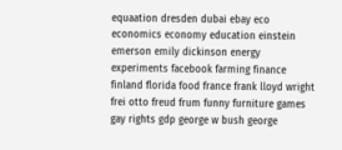equaation dresden dubai ebay eco economics economy education einstein emerson emily dickinson energy experiments facebook farming finance finland florida food france frank lloyd wright frei otto freud frum funny furniture games gay rights gdp george w bush george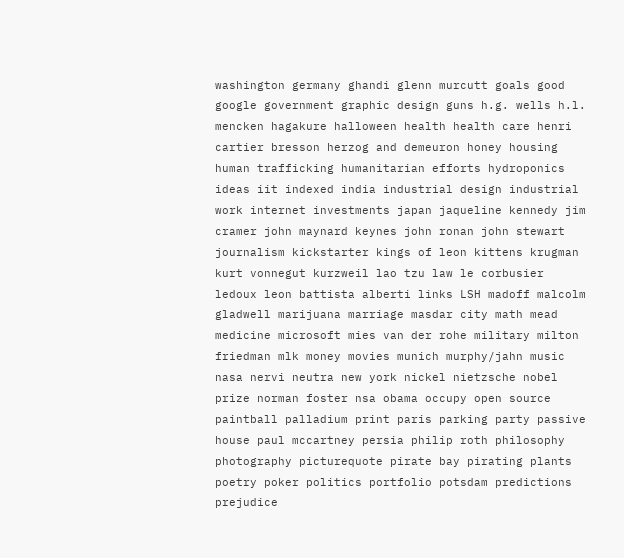washington germany ghandi glenn murcutt goals good google government graphic design guns h.g. wells h.l. mencken hagakure halloween health health care henri cartier bresson herzog and demeuron honey housing human trafficking humanitarian efforts hydroponics ideas iit indexed india industrial design industrial work internet investments japan jaqueline kennedy jim cramer john maynard keynes john ronan john stewart journalism kickstarter kings of leon kittens krugman kurt vonnegut kurzweil lao tzu law le corbusier ledoux leon battista alberti links LSH madoff malcolm gladwell marijuana marriage masdar city math mead medicine microsoft mies van der rohe military milton friedman mlk money movies munich murphy/jahn music nasa nervi neutra new york nickel nietzsche nobel prize norman foster nsa obama occupy open source paintball palladium print paris parking party passive house paul mccartney persia philip roth philosophy photography picturequote pirate bay pirating plants poetry poker politics portfolio potsdam predictions prejudice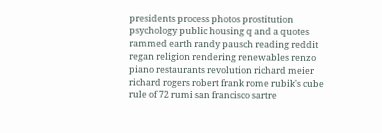presidents process photos prostitution psychology public housing q and a quotes rammed earth randy pausch reading reddit regan religion rendering renewables renzo piano restaurants revolution richard meier richard rogers robert frank rome rubik's cube rule of 72 rumi san francisco sartre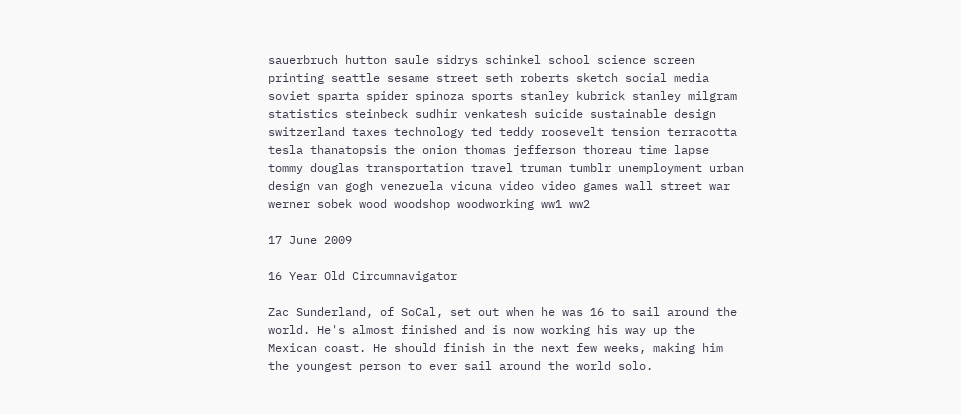sauerbruch hutton saule sidrys schinkel school science screen printing seattle sesame street seth roberts sketch social media soviet sparta spider spinoza sports stanley kubrick stanley milgram statistics steinbeck sudhir venkatesh suicide sustainable design switzerland taxes technology ted teddy roosevelt tension terracotta tesla thanatopsis the onion thomas jefferson thoreau time lapse tommy douglas transportation travel truman tumblr unemployment urban design van gogh venezuela vicuna video video games wall street war werner sobek wood woodshop woodworking ww1 ww2

17 June 2009

16 Year Old Circumnavigator

Zac Sunderland, of SoCal, set out when he was 16 to sail around the world. He's almost finished and is now working his way up the Mexican coast. He should finish in the next few weeks, making him the youngest person to ever sail around the world solo.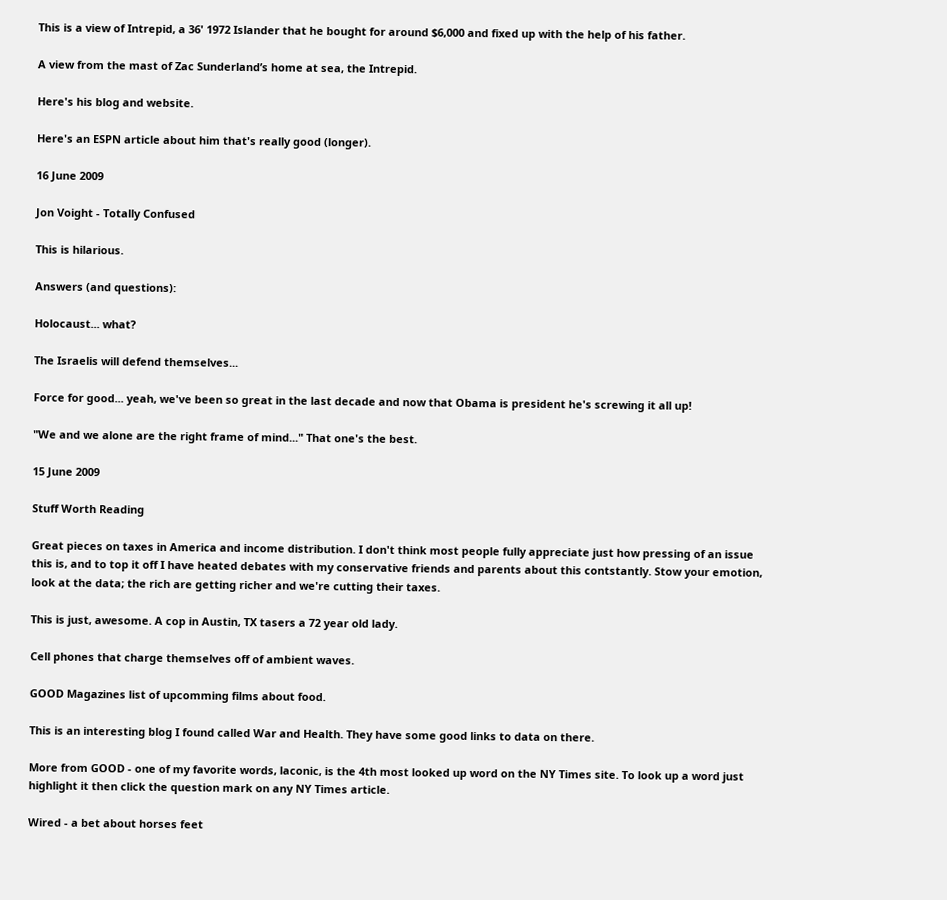This is a view of Intrepid, a 36' 1972 Islander that he bought for around $6,000 and fixed up with the help of his father.

A view from the mast of Zac Sunderland’s home at sea, the Intrepid.

Here's his blog and website.

Here's an ESPN article about him that's really good (longer).

16 June 2009

Jon Voight - Totally Confused

This is hilarious.

Answers (and questions):

Holocaust... what?

The Israelis will defend themselves...

Force for good... yeah, we've been so great in the last decade and now that Obama is president he's screwing it all up!

"We and we alone are the right frame of mind..." That one's the best.

15 June 2009

Stuff Worth Reading

Great pieces on taxes in America and income distribution. I don't think most people fully appreciate just how pressing of an issue this is, and to top it off I have heated debates with my conservative friends and parents about this contstantly. Stow your emotion, look at the data; the rich are getting richer and we're cutting their taxes.

This is just, awesome. A cop in Austin, TX tasers a 72 year old lady.

Cell phones that charge themselves off of ambient waves.

GOOD Magazines list of upcomming films about food.

This is an interesting blog I found called War and Health. They have some good links to data on there.

More from GOOD - one of my favorite words, laconic, is the 4th most looked up word on the NY Times site. To look up a word just highlight it then click the question mark on any NY Times article.

Wired - a bet about horses feet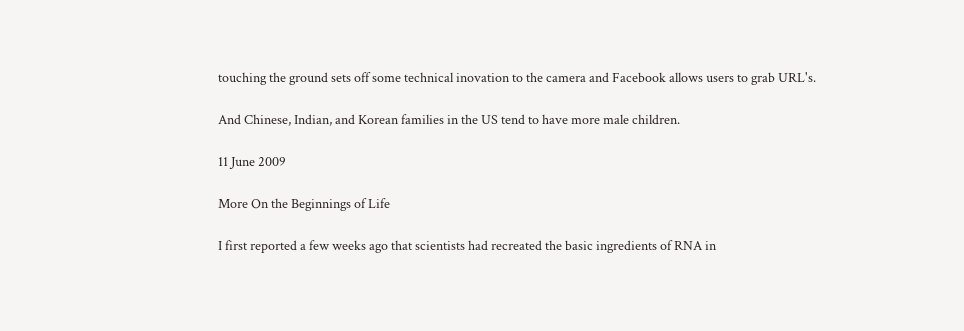touching the ground sets off some technical inovation to the camera and Facebook allows users to grab URL's.

And Chinese, Indian, and Korean families in the US tend to have more male children.

11 June 2009

More On the Beginnings of Life

I first reported a few weeks ago that scientists had recreated the basic ingredients of RNA in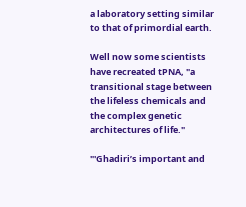a laboratory setting similar to that of primordial earth.

Well now some scientists have recreated tPNA, "a transitional stage between the lifeless chemicals and the complex genetic architectures of life."

"'Ghadiri’s important and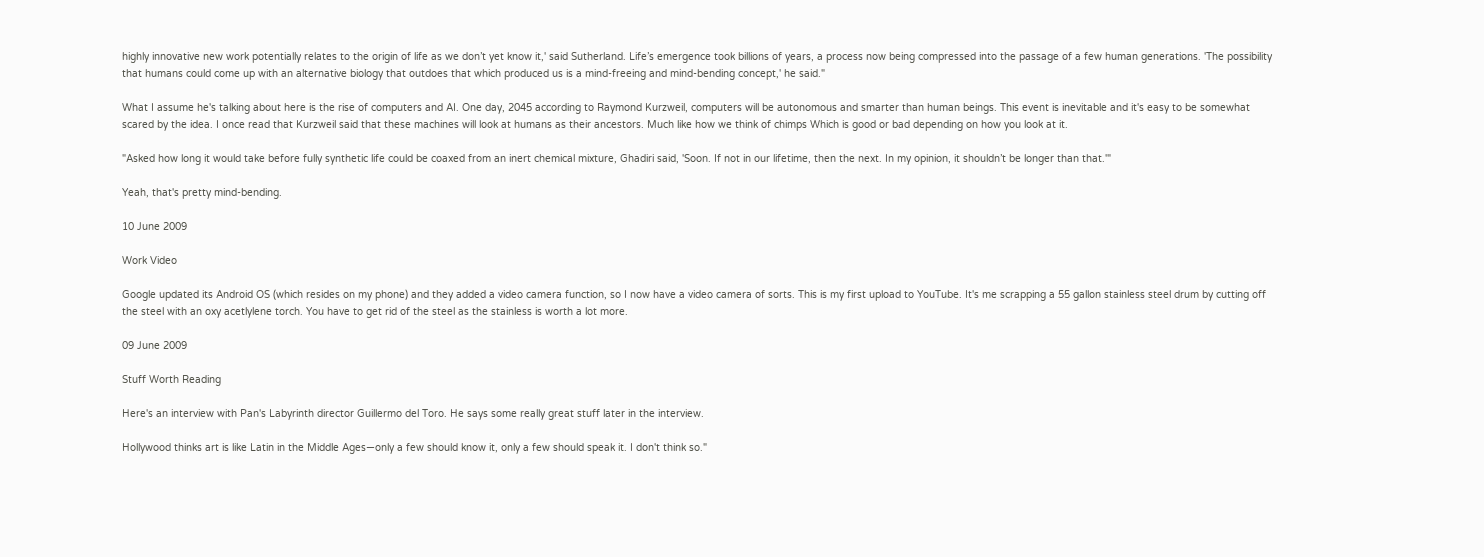highly innovative new work potentially relates to the origin of life as we don’t yet know it,' said Sutherland. Life’s emergence took billions of years, a process now being compressed into the passage of a few human generations. 'The possibility that humans could come up with an alternative biology that outdoes that which produced us is a mind-freeing and mind-bending concept,' he said."

What I assume he's talking about here is the rise of computers and AI. One day, 2045 according to Raymond Kurzweil, computers will be autonomous and smarter than human beings. This event is inevitable and it's easy to be somewhat scared by the idea. I once read that Kurzweil said that these machines will look at humans as their ancestors. Much like how we think of chimps Which is good or bad depending on how you look at it.

"Asked how long it would take before fully synthetic life could be coaxed from an inert chemical mixture, Ghadiri said, 'Soon. If not in our lifetime, then the next. In my opinion, it shouldn’t be longer than that.'"

Yeah, that's pretty mind-bending.

10 June 2009

Work Video

Google updated its Android OS (which resides on my phone) and they added a video camera function, so I now have a video camera of sorts. This is my first upload to YouTube. It's me scrapping a 55 gallon stainless steel drum by cutting off the steel with an oxy acetlylene torch. You have to get rid of the steel as the stainless is worth a lot more.

09 June 2009

Stuff Worth Reading

Here's an interview with Pan's Labyrinth director Guillermo del Toro. He says some really great stuff later in the interview.

Hollywood thinks art is like Latin in the Middle Ages—only a few should know it, only a few should speak it. I don't think so."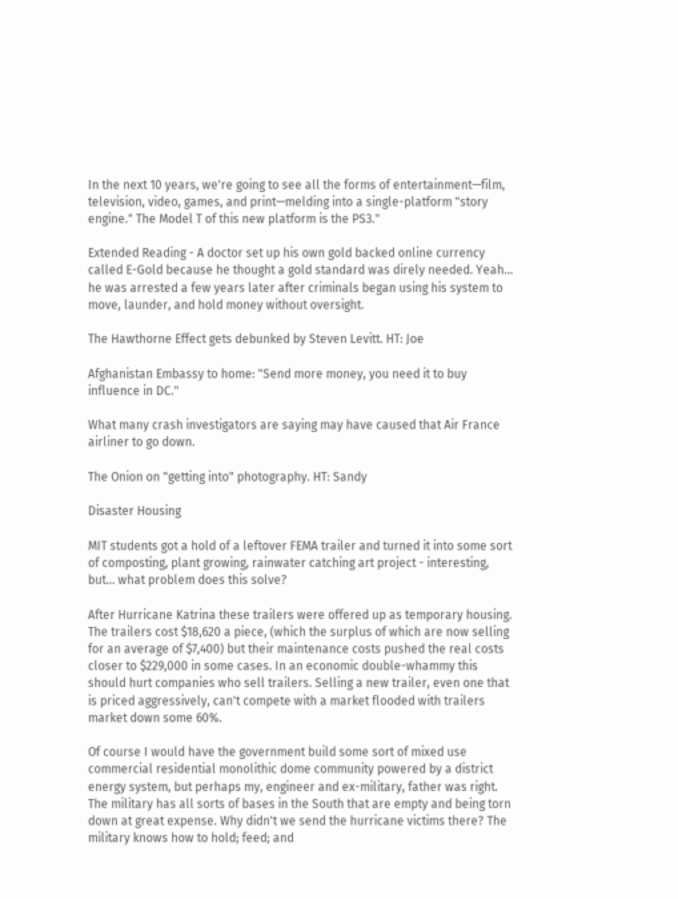In the next 10 years, we're going to see all the forms of entertainment—film, television, video, games, and print—melding into a single-platform "story engine." The Model T of this new platform is the PS3."

Extended Reading - A doctor set up his own gold backed online currency called E-Gold because he thought a gold standard was direly needed. Yeah... he was arrested a few years later after criminals began using his system to move, launder, and hold money without oversight.

The Hawthorne Effect gets debunked by Steven Levitt. HT: Joe

Afghanistan Embassy to home: "Send more money, you need it to buy influence in DC."

What many crash investigators are saying may have caused that Air France airliner to go down.

The Onion on "getting into" photography. HT: Sandy

Disaster Housing

MIT students got a hold of a leftover FEMA trailer and turned it into some sort of composting, plant growing, rainwater catching art project - interesting, but... what problem does this solve?

After Hurricane Katrina these trailers were offered up as temporary housing. The trailers cost $18,620 a piece, (which the surplus of which are now selling for an average of $7,400) but their maintenance costs pushed the real costs closer to $229,000 in some cases. In an economic double-whammy this should hurt companies who sell trailers. Selling a new trailer, even one that is priced aggressively, can't compete with a market flooded with trailers market down some 60%.

Of course I would have the government build some sort of mixed use commercial residential monolithic dome community powered by a district energy system, but perhaps my, engineer and ex-military, father was right. The military has all sorts of bases in the South that are empty and being torn down at great expense. Why didn't we send the hurricane victims there? The military knows how to hold; feed; and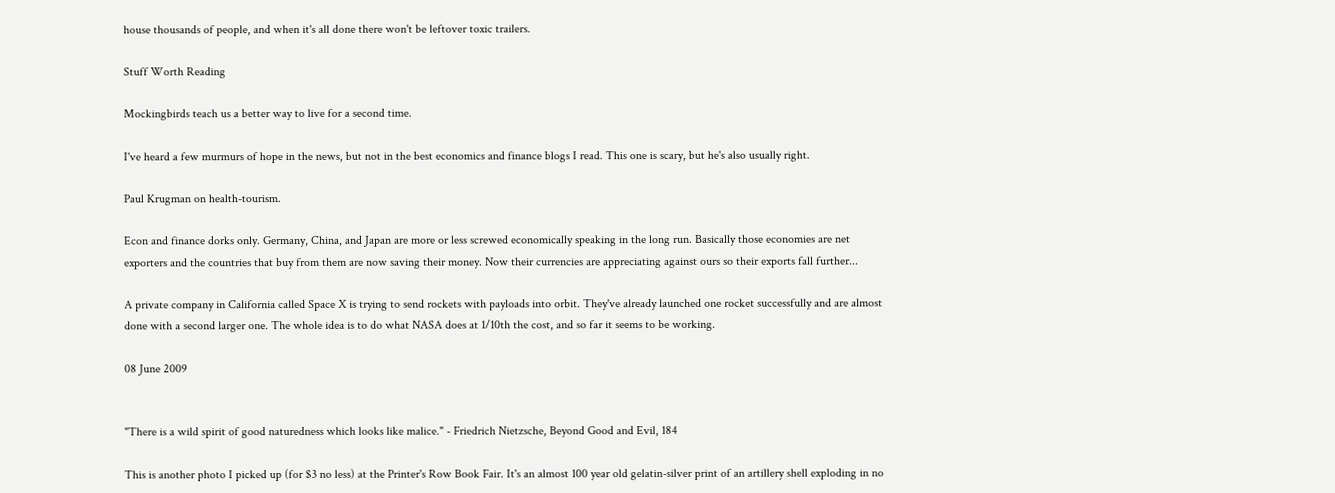house thousands of people, and when it's all done there won't be leftover toxic trailers.

Stuff Worth Reading

Mockingbirds teach us a better way to live for a second time.

I've heard a few murmurs of hope in the news, but not in the best economics and finance blogs I read. This one is scary, but he's also usually right.

Paul Krugman on health-tourism.

Econ and finance dorks only. Germany, China, and Japan are more or less screwed economically speaking in the long run. Basically those economies are net exporters and the countries that buy from them are now saving their money. Now their currencies are appreciating against ours so their exports fall further...

A private company in California called Space X is trying to send rockets with payloads into orbit. They've already launched one rocket successfully and are almost done with a second larger one. The whole idea is to do what NASA does at 1/10th the cost, and so far it seems to be working.

08 June 2009


"There is a wild spirit of good naturedness which looks like malice." - Friedrich Nietzsche, Beyond Good and Evil, 184

This is another photo I picked up (for $3 no less) at the Printer's Row Book Fair. It's an almost 100 year old gelatin-silver print of an artillery shell exploding in no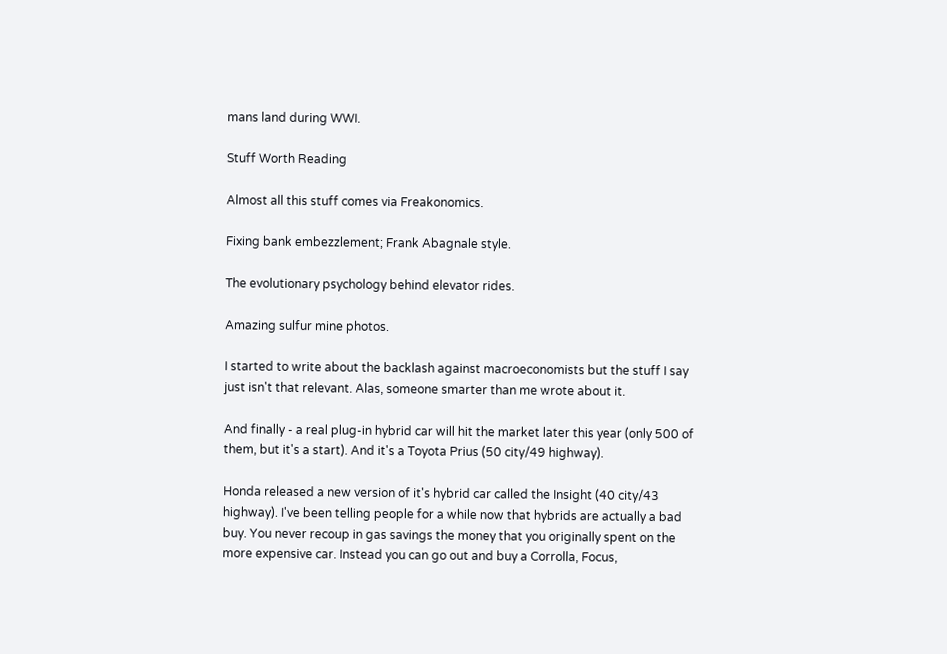mans land during WWI.

Stuff Worth Reading

Almost all this stuff comes via Freakonomics.

Fixing bank embezzlement; Frank Abagnale style.

The evolutionary psychology behind elevator rides.

Amazing sulfur mine photos.

I started to write about the backlash against macroeconomists but the stuff I say just isn't that relevant. Alas, someone smarter than me wrote about it.

And finally - a real plug-in hybrid car will hit the market later this year (only 500 of them, but it's a start). And it's a Toyota Prius (50 city/49 highway).

Honda released a new version of it's hybrid car called the Insight (40 city/43 highway). I've been telling people for a while now that hybrids are actually a bad buy. You never recoup in gas savings the money that you originally spent on the more expensive car. Instead you can go out and buy a Corrolla, Focus,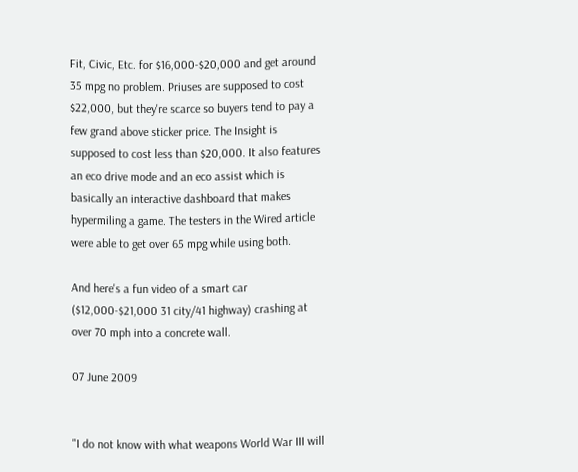Fit, Civic, Etc. for $16,000-$20,000 and get around 35 mpg no problem. Priuses are supposed to cost $22,000, but they're scarce so buyers tend to pay a few grand above sticker price. The Insight is supposed to cost less than $20,000. It also features an eco drive mode and an eco assist which is basically an interactive dashboard that makes hypermiling a game. The testers in the Wired article were able to get over 65 mpg while using both.

And here's a fun video of a smart car ($12,000-$21,000 31 city/41 highway) crashing at over 70 mph into a concrete wall.

07 June 2009


"I do not know with what weapons World War III will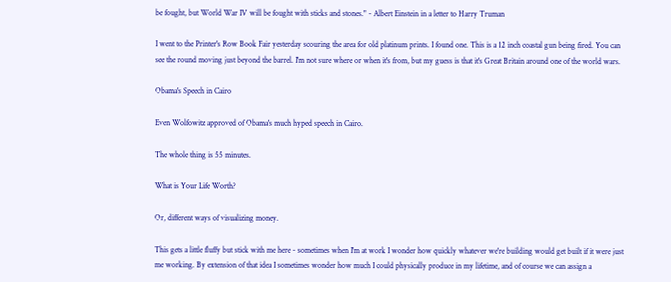be fought, but World War IV will be fought with sticks and stones." - Albert Einstein in a letter to Harry Truman

I went to the Printer's Row Book Fair yesterday scouring the area for old platinum prints. I found one. This is a 12 inch coastal gun being fired. You can see the round moving just beyond the barrel. I'm not sure where or when it's from, but my guess is that it's Great Britain around one of the world wars.

Obama's Speech in Cairo

Even Wolfowitz approved of Obama's much hyped speech in Cairo.

The whole thing is 55 minutes.

What is Your Life Worth?

Or, different ways of visualizing money.

This gets a little fluffy but stick with me here - sometimes when I'm at work I wonder how quickly whatever we're building would get built if it were just me working. By extension of that idea I sometimes wonder how much I could physically produce in my lifetime, and of course we can assign a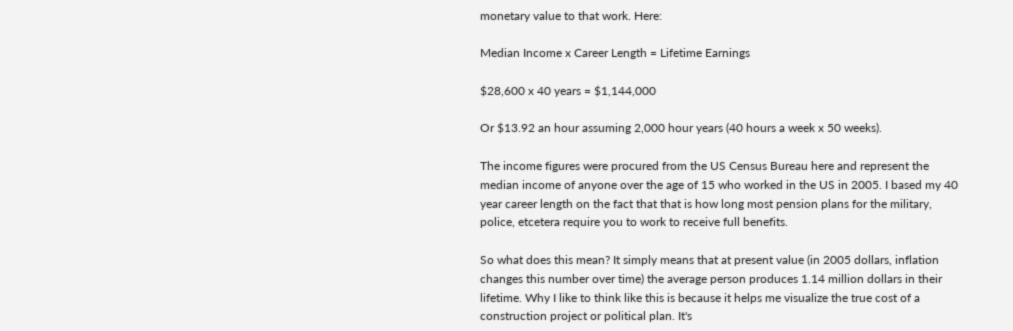monetary value to that work. Here:

Median Income x Career Length = Lifetime Earnings

$28,600 x 40 years = $1,144,000

Or $13.92 an hour assuming 2,000 hour years (40 hours a week x 50 weeks).

The income figures were procured from the US Census Bureau here and represent the median income of anyone over the age of 15 who worked in the US in 2005. I based my 40 year career length on the fact that that is how long most pension plans for the military, police, etcetera require you to work to receive full benefits.

So what does this mean? It simply means that at present value (in 2005 dollars, inflation changes this number over time) the average person produces 1.14 million dollars in their lifetime. Why I like to think like this is because it helps me visualize the true cost of a construction project or political plan. It's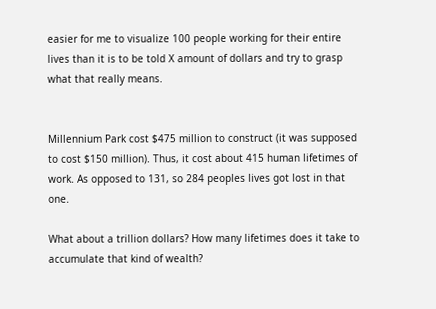easier for me to visualize 100 people working for their entire lives than it is to be told X amount of dollars and try to grasp what that really means.


Millennium Park cost $475 million to construct (it was supposed to cost $150 million). Thus, it cost about 415 human lifetimes of work. As opposed to 131, so 284 peoples lives got lost in that one.

What about a trillion dollars? How many lifetimes does it take to accumulate that kind of wealth?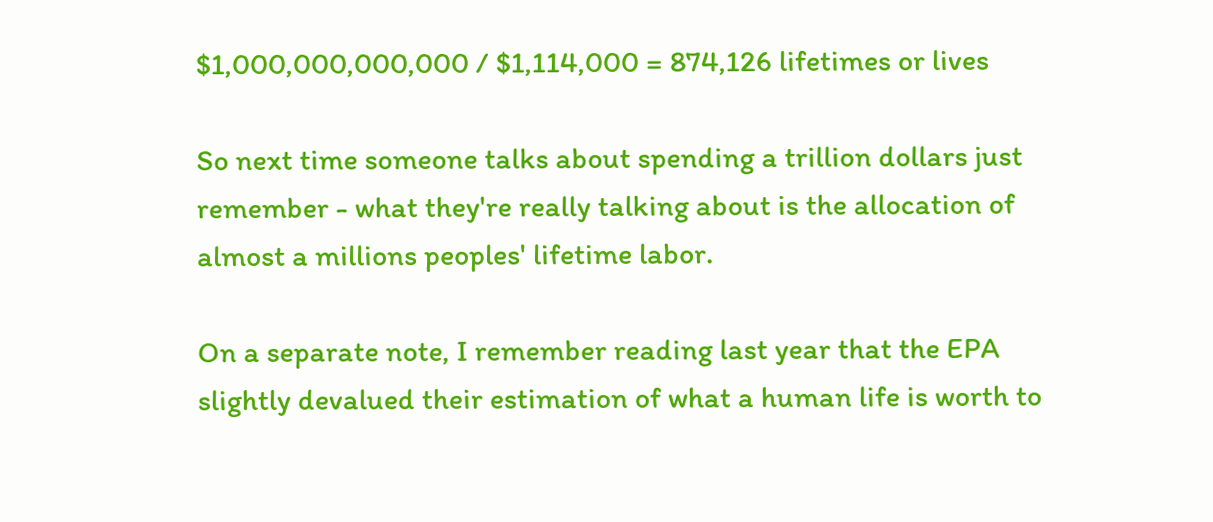$1,000,000,000,000 / $1,114,000 = 874,126 lifetimes or lives

So next time someone talks about spending a trillion dollars just remember - what they're really talking about is the allocation of almost a millions peoples' lifetime labor.

On a separate note, I remember reading last year that the EPA slightly devalued their estimation of what a human life is worth to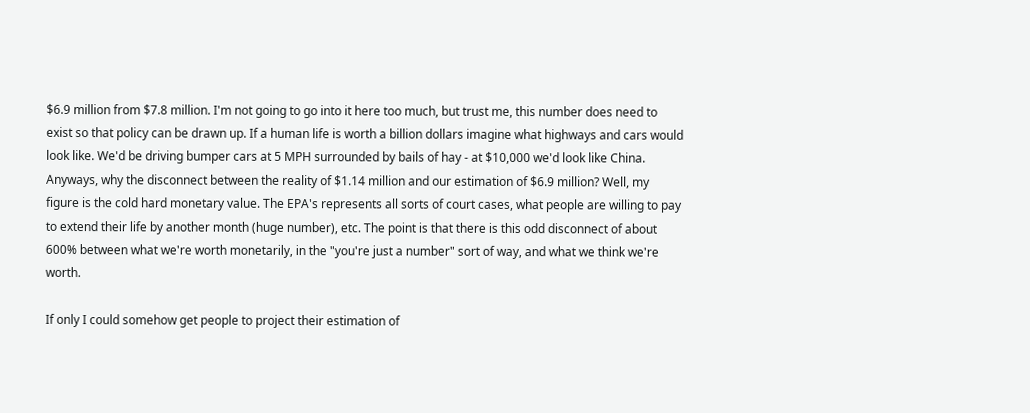$6.9 million from $7.8 million. I'm not going to go into it here too much, but trust me, this number does need to exist so that policy can be drawn up. If a human life is worth a billion dollars imagine what highways and cars would look like. We'd be driving bumper cars at 5 MPH surrounded by bails of hay - at $10,000 we'd look like China. Anyways, why the disconnect between the reality of $1.14 million and our estimation of $6.9 million? Well, my figure is the cold hard monetary value. The EPA's represents all sorts of court cases, what people are willing to pay to extend their life by another month (huge number), etc. The point is that there is this odd disconnect of about 600% between what we're worth monetarily, in the "you're just a number" sort of way, and what we think we're worth.

If only I could somehow get people to project their estimation of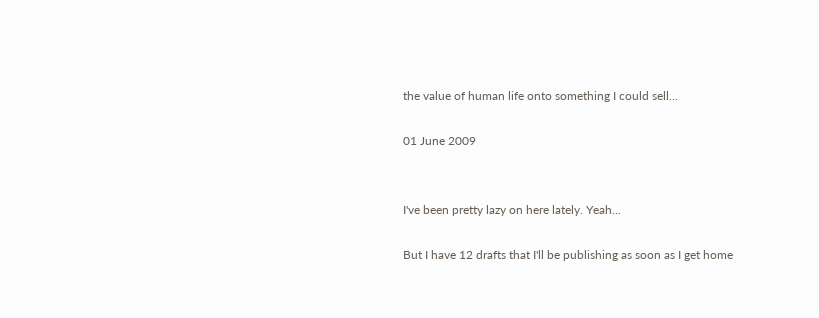the value of human life onto something I could sell...

01 June 2009


I've been pretty lazy on here lately. Yeah...

But I have 12 drafts that I'll be publishing as soon as I get home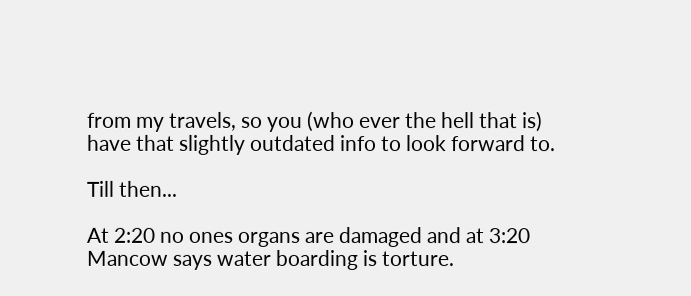from my travels, so you (who ever the hell that is) have that slightly outdated info to look forward to.

Till then...

At 2:20 no ones organs are damaged and at 3:20 Mancow says water boarding is torture.